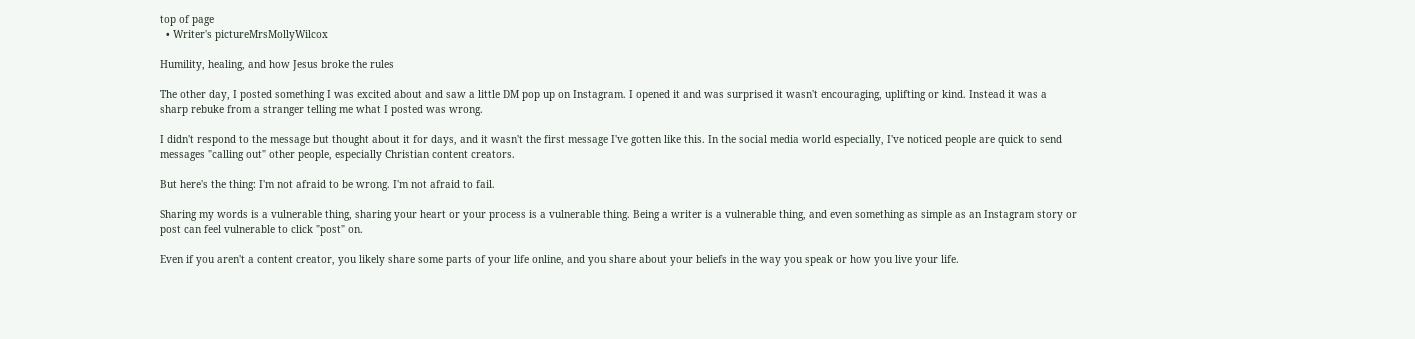top of page
  • Writer's pictureMrsMollyWilcox

Humility, healing, and how Jesus broke the rules

The other day, I posted something I was excited about and saw a little DM pop up on Instagram. I opened it and was surprised it wasn't encouraging, uplifting or kind. Instead it was a sharp rebuke from a stranger telling me what I posted was wrong.

I didn't respond to the message but thought about it for days, and it wasn't the first message I've gotten like this. In the social media world especially, I've noticed people are quick to send messages "calling out" other people, especially Christian content creators.

But here's the thing: I'm not afraid to be wrong. I'm not afraid to fail.

Sharing my words is a vulnerable thing, sharing your heart or your process is a vulnerable thing. Being a writer is a vulnerable thing, and even something as simple as an Instagram story or post can feel vulnerable to click "post" on.

Even if you aren't a content creator, you likely share some parts of your life online, and you share about your beliefs in the way you speak or how you live your life.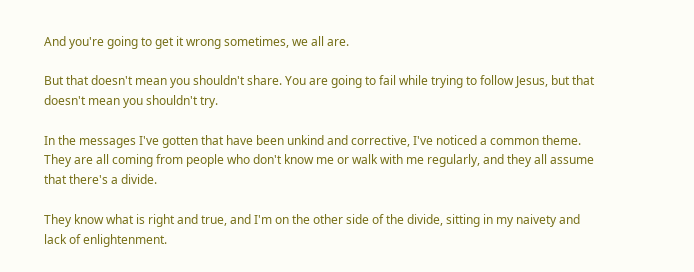And you're going to get it wrong sometimes, we all are.

But that doesn't mean you shouldn't share. You are going to fail while trying to follow Jesus, but that doesn't mean you shouldn't try.

In the messages I've gotten that have been unkind and corrective, I've noticed a common theme. They are all coming from people who don't know me or walk with me regularly, and they all assume that there's a divide.

They know what is right and true, and I'm on the other side of the divide, sitting in my naivety and lack of enlightenment.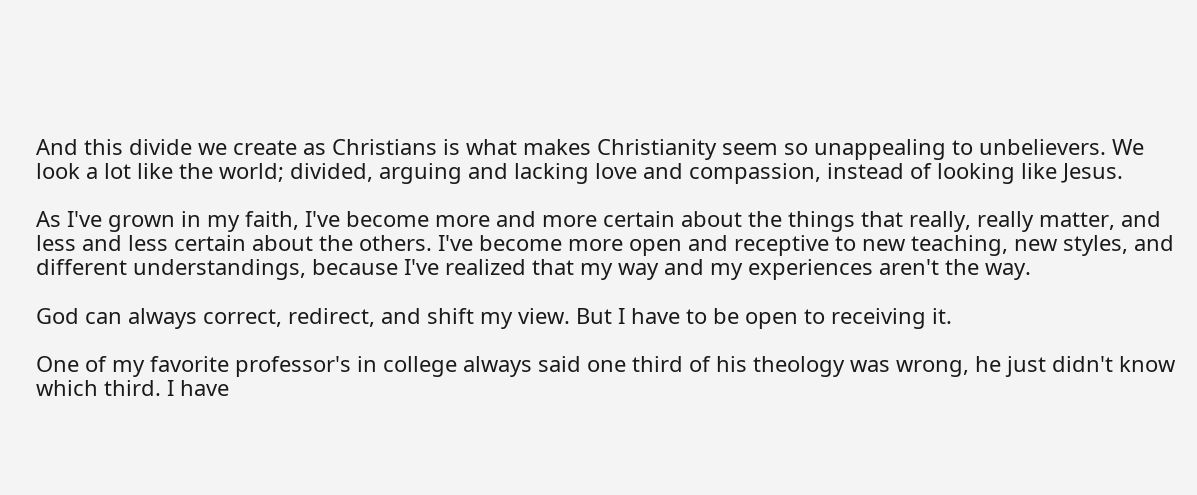And this divide we create as Christians is what makes Christianity seem so unappealing to unbelievers. We look a lot like the world; divided, arguing and lacking love and compassion, instead of looking like Jesus.

As I've grown in my faith, I've become more and more certain about the things that really, really matter, and less and less certain about the others. I've become more open and receptive to new teaching, new styles, and different understandings, because I've realized that my way and my experiences aren't the way.

God can always correct, redirect, and shift my view. But I have to be open to receiving it.

One of my favorite professor's in college always said one third of his theology was wrong, he just didn't know which third. I have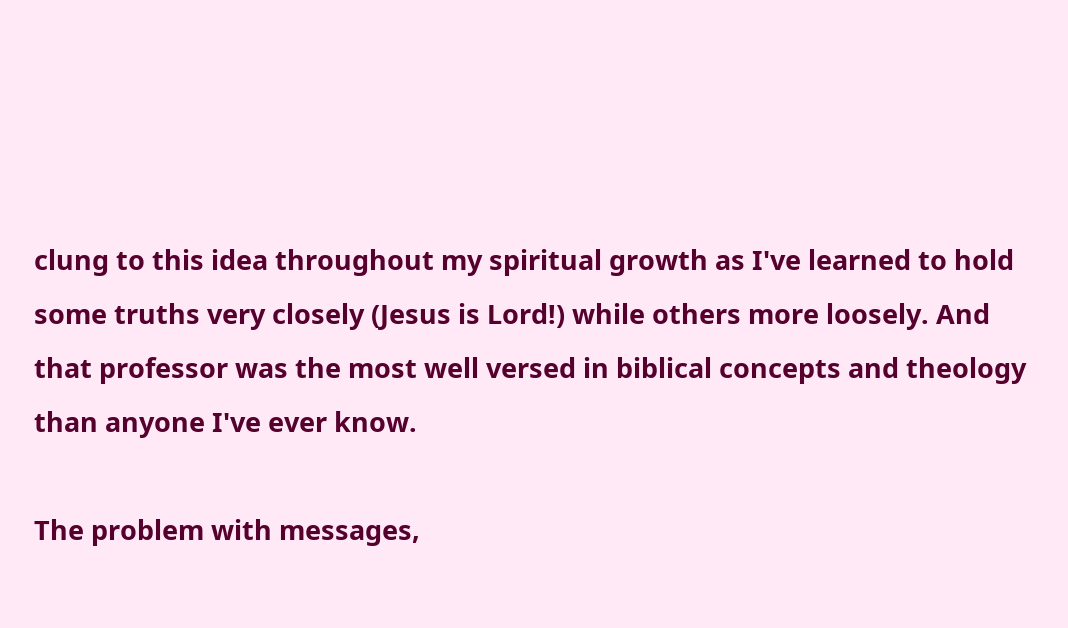clung to this idea throughout my spiritual growth as I've learned to hold some truths very closely (Jesus is Lord!) while others more loosely. And that professor was the most well versed in biblical concepts and theology than anyone I've ever know.

The problem with messages,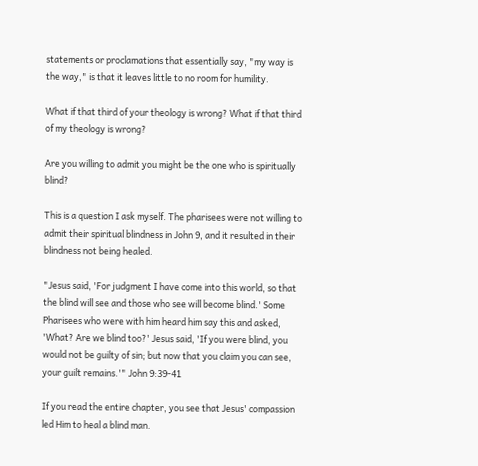statements or proclamations that essentially say, "my way is the way," is that it leaves little to no room for humility.

What if that third of your theology is wrong? What if that third of my theology is wrong?

Are you willing to admit you might be the one who is spiritually blind?

This is a question I ask myself. The pharisees were not willing to admit their spiritual blindness in John 9, and it resulted in their blindness not being healed.

"Jesus said, 'For judgment I have come into this world, so that the blind will see and those who see will become blind.' Some Pharisees who were with him heard him say this and asked, 'What? Are we blind too?' Jesus said, 'If you were blind, you would not be guilty of sin; but now that you claim you can see, your guilt remains.'" John 9:39-41

If you read the entire chapter, you see that Jesus' compassion led Him to heal a blind man.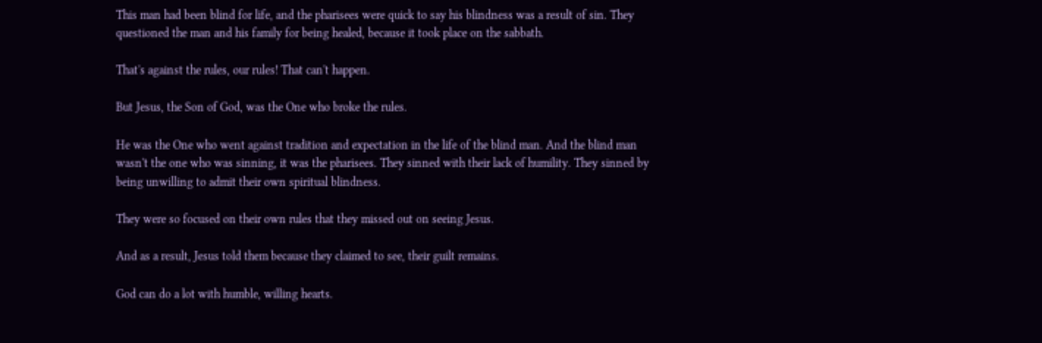This man had been blind for life, and the pharisees were quick to say his blindness was a result of sin. They questioned the man and his family for being healed, because it took place on the sabbath.

That's against the rules, our rules! That can't happen.

But Jesus, the Son of God, was the One who broke the rules.

He was the One who went against tradition and expectation in the life of the blind man. And the blind man wasn't the one who was sinning, it was the pharisees. They sinned with their lack of humility. They sinned by being unwilling to admit their own spiritual blindness.

They were so focused on their own rules that they missed out on seeing Jesus.

And as a result, Jesus told them because they claimed to see, their guilt remains.

God can do a lot with humble, willing hearts.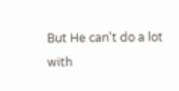But He can't do a lot with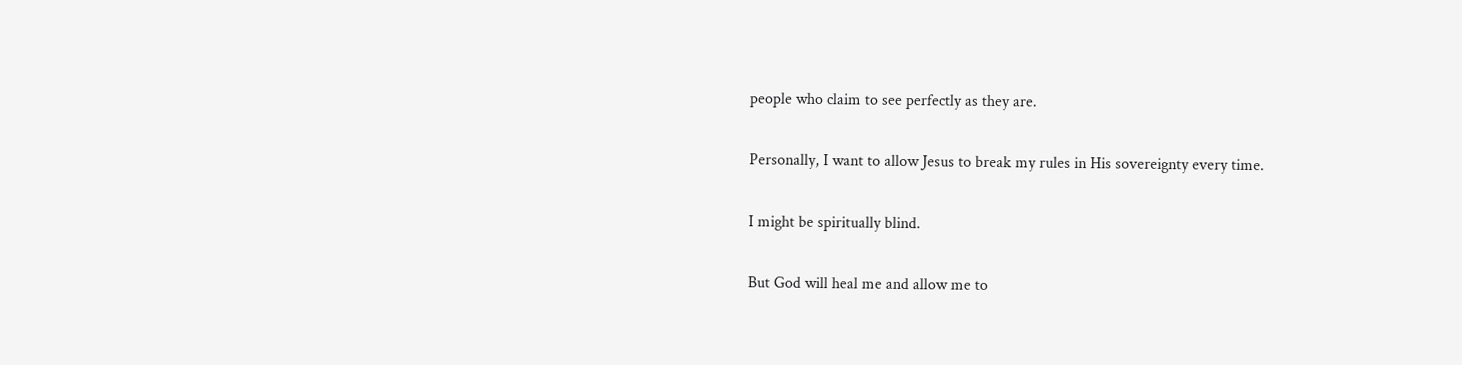people who claim to see perfectly as they are.

Personally, I want to allow Jesus to break my rules in His sovereignty every time.

I might be spiritually blind.

But God will heal me and allow me to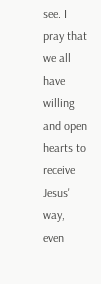see. I pray that we all have willing and open hearts to receive Jesus' way, even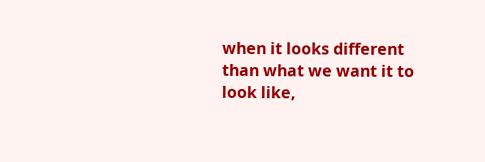when it looks different than what we want it to look like,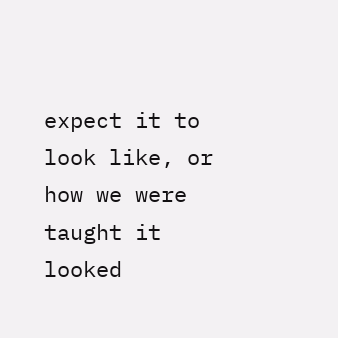expect it to look like, or how we were taught it looked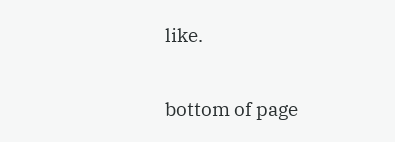like.


bottom of page